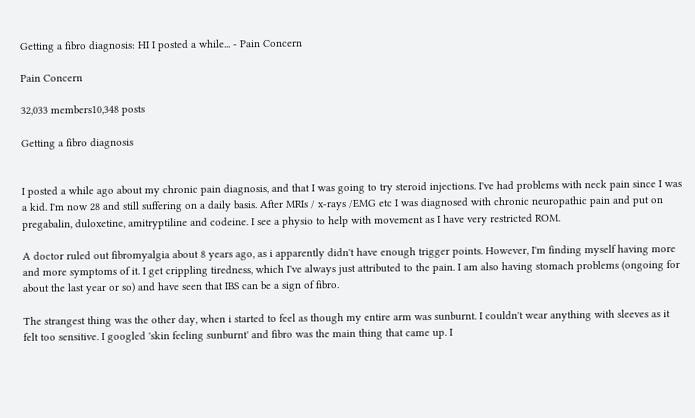Getting a fibro diagnosis: HI I posted a while... - Pain Concern

Pain Concern

32,033 members10,348 posts

Getting a fibro diagnosis


I posted a while ago about my chronic pain diagnosis, and that I was going to try steroid injections. I've had problems with neck pain since I was a kid. I'm now 28 and still suffering on a daily basis. After MRIs / x-rays /EMG etc I was diagnosed with chronic neuropathic pain and put on pregabalin, duloxetine, amitryptiline and codeine. I see a physio to help with movement as I have very restricted ROM.

A doctor ruled out fibromyalgia about 8 years ago, as i apparently didn't have enough trigger points. However, I'm finding myself having more and more symptoms of it. I get crippling tiredness, which I've always just attributed to the pain. I am also having stomach problems (ongoing for about the last year or so) and have seen that IBS can be a sign of fibro.

The strangest thing was the other day, when i started to feel as though my entire arm was sunburnt. I couldn't wear anything with sleeves as it felt too sensitive. I googled 'skin feeling sunburnt' and fibro was the main thing that came up. I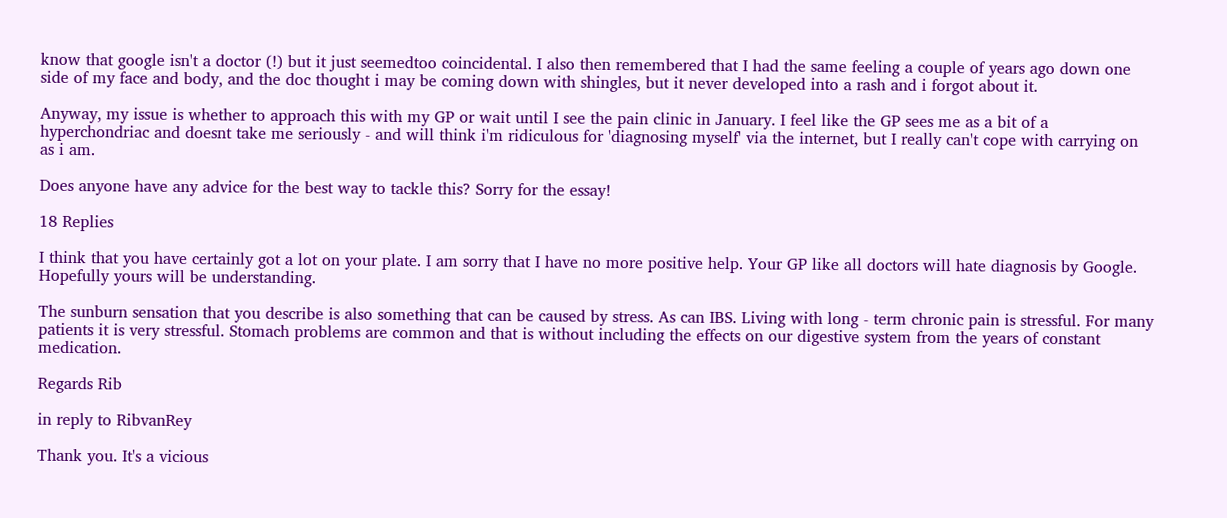know that google isn't a doctor (!) but it just seemedtoo coincidental. I also then remembered that I had the same feeling a couple of years ago down one side of my face and body, and the doc thought i may be coming down with shingles, but it never developed into a rash and i forgot about it.

Anyway, my issue is whether to approach this with my GP or wait until I see the pain clinic in January. I feel like the GP sees me as a bit of a hyperchondriac and doesnt take me seriously - and will think i'm ridiculous for 'diagnosing myself' via the internet, but I really can't cope with carrying on as i am.

Does anyone have any advice for the best way to tackle this? Sorry for the essay!

18 Replies

I think that you have certainly got a lot on your plate. I am sorry that I have no more positive help. Your GP like all doctors will hate diagnosis by Google. Hopefully yours will be understanding.

The sunburn sensation that you describe is also something that can be caused by stress. As can IBS. Living with long - term chronic pain is stressful. For many patients it is very stressful. Stomach problems are common and that is without including the effects on our digestive system from the years of constant medication.

Regards Rib

in reply to RibvanRey

Thank you. It's a vicious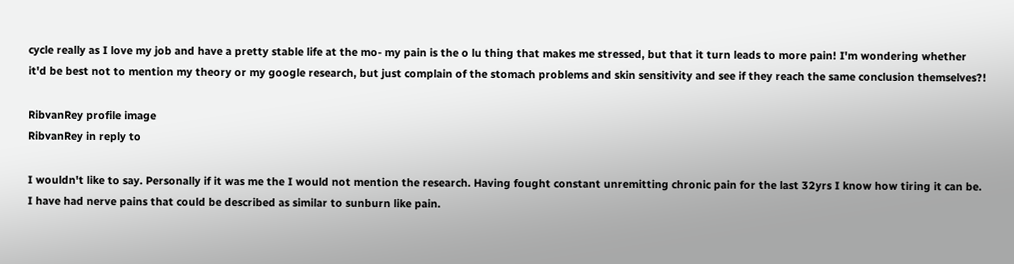cycle really as I love my job and have a pretty stable life at the mo- my pain is the o lu thing that makes me stressed, but that it turn leads to more pain! I'm wondering whether it'd be best not to mention my theory or my google research, but just complain of the stomach problems and skin sensitivity and see if they reach the same conclusion themselves?!

RibvanRey profile image
RibvanRey in reply to

I wouldn't like to say. Personally if it was me the I would not mention the research. Having fought constant unremitting chronic pain for the last 32yrs I know how tiring it can be. I have had nerve pains that could be described as similar to sunburn like pain.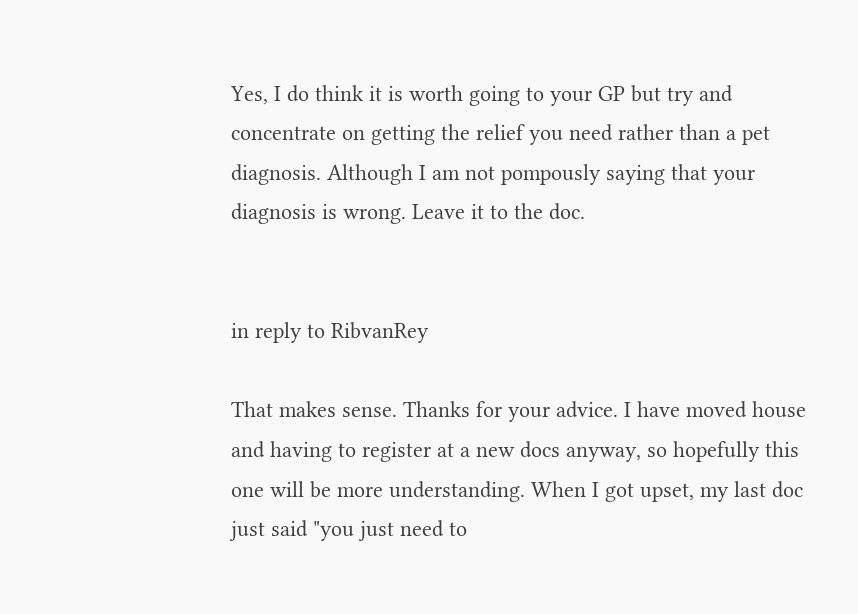Yes, I do think it is worth going to your GP but try and concentrate on getting the relief you need rather than a pet diagnosis. Although I am not pompously saying that your diagnosis is wrong. Leave it to the doc.


in reply to RibvanRey

That makes sense. Thanks for your advice. I have moved house and having to register at a new docs anyway, so hopefully this one will be more understanding. When I got upset, my last doc just said "you just need to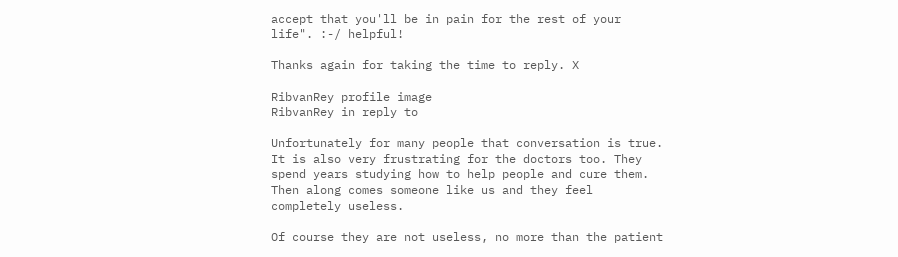accept that you'll be in pain for the rest of your life". :-/ helpful!

Thanks again for taking the time to reply. X

RibvanRey profile image
RibvanRey in reply to

Unfortunately for many people that conversation is true. It is also very frustrating for the doctors too. They spend years studying how to help people and cure them. Then along comes someone like us and they feel completely useless.

Of course they are not useless, no more than the patient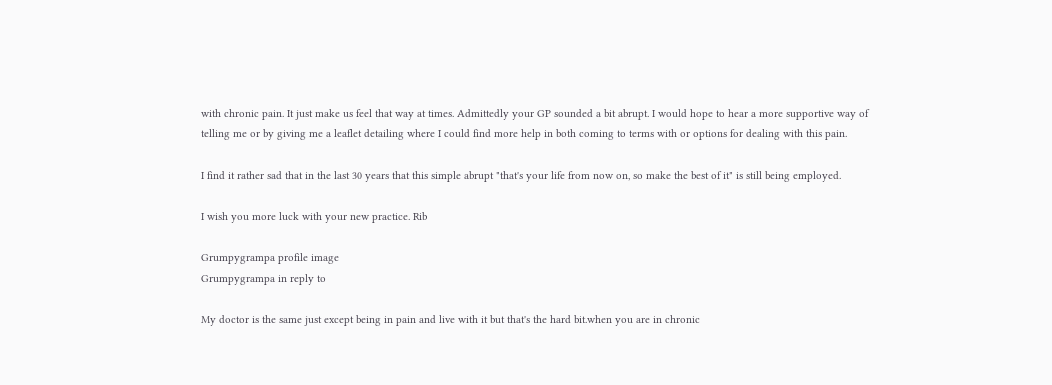with chronic pain. It just make us feel that way at times. Admittedly your GP sounded a bit abrupt. I would hope to hear a more supportive way of telling me or by giving me a leaflet detailing where I could find more help in both coming to terms with or options for dealing with this pain.

I find it rather sad that in the last 30 years that this simple abrupt "that's your life from now on, so make the best of it" is still being employed.

I wish you more luck with your new practice. Rib

Grumpygrampa profile image
Grumpygrampa in reply to

My doctor is the same just except being in pain and live with it but that's the hard bit.when you are in chronic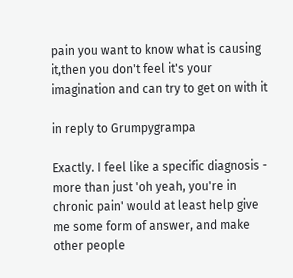pain you want to know what is causing it,then you don't feel it's your imagination and can try to get on with it

in reply to Grumpygrampa

Exactly. I feel like a specific diagnosis - more than just 'oh yeah, you're in chronic pain' would at least help give me some form of answer, and make other people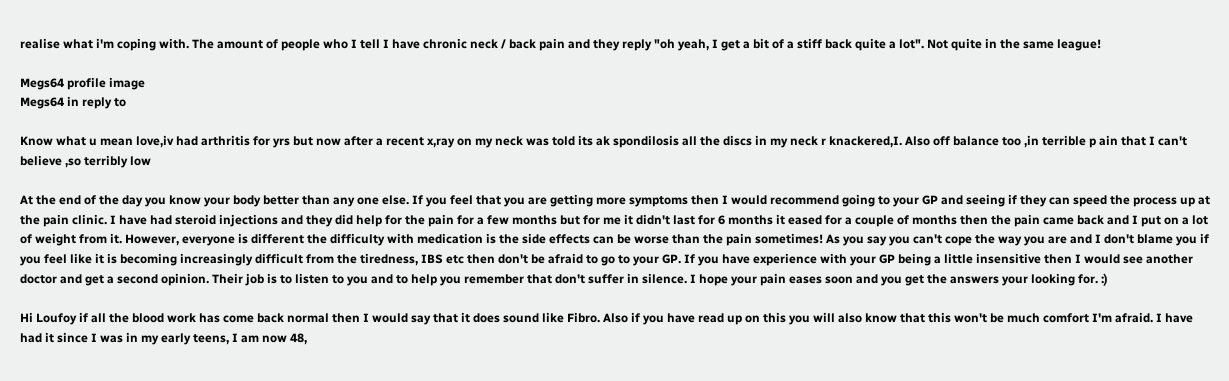realise what i'm coping with. The amount of people who I tell I have chronic neck / back pain and they reply "oh yeah, I get a bit of a stiff back quite a lot". Not quite in the same league!

Megs64 profile image
Megs64 in reply to

Know what u mean love,iv had arthritis for yrs but now after a recent x,ray on my neck was told its ak spondilosis all the discs in my neck r knackered,I. Also off balance too ,in terrible p ain that I can't believe ,so terribly low

At the end of the day you know your body better than any one else. If you feel that you are getting more symptoms then I would recommend going to your GP and seeing if they can speed the process up at the pain clinic. I have had steroid injections and they did help for the pain for a few months but for me it didn't last for 6 months it eased for a couple of months then the pain came back and I put on a lot of weight from it. However, everyone is different the difficulty with medication is the side effects can be worse than the pain sometimes! As you say you can't cope the way you are and I don't blame you if you feel like it is becoming increasingly difficult from the tiredness, IBS etc then don't be afraid to go to your GP. If you have experience with your GP being a little insensitive then I would see another doctor and get a second opinion. Their job is to listen to you and to help you remember that don't suffer in silence. I hope your pain eases soon and you get the answers your looking for. :)

Hi Loufoy if all the blood work has come back normal then I would say that it does sound like Fibro. Also if you have read up on this you will also know that this won't be much comfort I'm afraid. I have had it since I was in my early teens, I am now 48,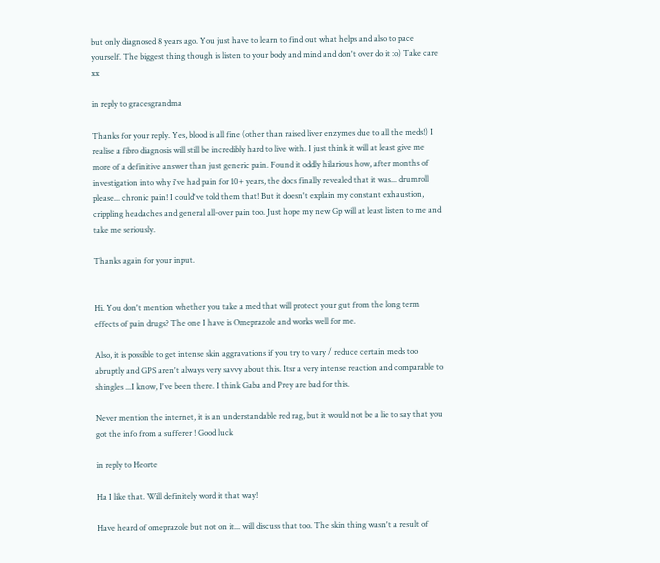but only diagnosed 8 years ago. You just have to learn to find out what helps and also to pace yourself. The biggest thing though is listen to your body and mind and don't over do it :o) Take care xx

in reply to gracesgrandma

Thanks for your reply. Yes, blood is all fine (other than raised liver enzymes due to all the meds!) I realise a fibro diagnosis will still be incredibly hard to live with. I just think it will at least give me more of a definitive answer than just generic pain. Found it oddly hilarious how, after months of investigation into why i've had pain for 10+ years, the docs finally revealed that it was... drumroll please... chronic pain! I could've told them that! But it doesn't explain my constant exhaustion, crippling headaches and general all-over pain too. Just hope my new Gp will at least listen to me and take me seriously.

Thanks again for your input.


Hi. You don't mention whether you take a med that will protect your gut from the long term effects of pain drugs? The one I have is Omeprazole and works well for me.

Also, it is possible to get intense skin aggravations if you try to vary / reduce certain meds too abruptly and GPS aren't always very savvy about this. Itsr a very intense reaction and comparable to shingles ...I know, I've been there. I think Gaba and Prey are bad for this.

Never mention the internet, it is an understandable red rag, but it would not be a lie to say that you got the info from a sufferer ! Good luck

in reply to Heorte

Ha I like that. Will definitely word it that way!

Have heard of omeprazole but not on it... will discuss that too. The skin thing wasn't a result of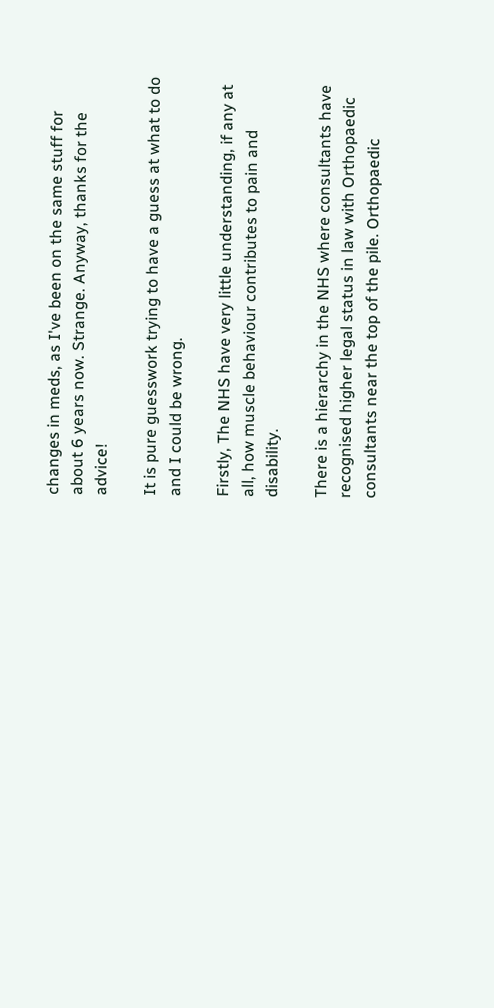changes in meds, as I've been on the same stuff for about 6 years now. Strange. Anyway, thanks for the advice!

It is pure guesswork trying to have a guess at what to do and I could be wrong.

Firstly, The NHS have very little understanding, if any at all, how muscle behaviour contributes to pain and disability.

There is a hierarchy in the NHS where consultants have recognised higher legal status in law with Orthopaedic consultants near the top of the pile. Orthopaedic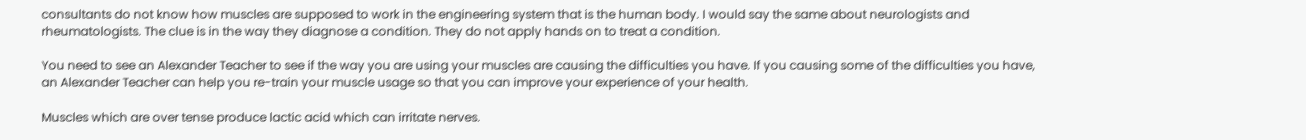consultants do not know how muscles are supposed to work in the engineering system that is the human body. I would say the same about neurologists and rheumatologists. The clue is in the way they diagnose a condition. They do not apply hands on to treat a condition.

You need to see an Alexander Teacher to see if the way you are using your muscles are causing the difficulties you have. If you causing some of the difficulties you have, an Alexander Teacher can help you re-train your muscle usage so that you can improve your experience of your health.

Muscles which are over tense produce lactic acid which can irritate nerves.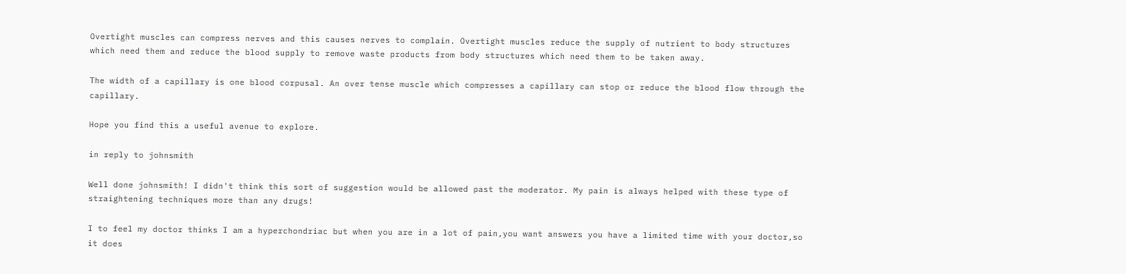Overtight muscles can compress nerves and this causes nerves to complain. Overtight muscles reduce the supply of nutrient to body structures which need them and reduce the blood supply to remove waste products from body structures which need them to be taken away.

The width of a capillary is one blood corpusal. An over tense muscle which compresses a capillary can stop or reduce the blood flow through the capillary.

Hope you find this a useful avenue to explore.

in reply to johnsmith

Well done johnsmith! I didn't think this sort of suggestion would be allowed past the moderator. My pain is always helped with these type of straightening techniques more than any drugs!

I to feel my doctor thinks I am a hyperchondriac but when you are in a lot of pain,you want answers you have a limited time with your doctor,so it does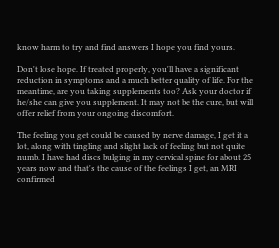know harm to try and find answers I hope you find yours.

Don't lose hope. If treated properly, you'll have a significant reduction in symptoms and a much better quality of life. For the meantime, are you taking supplements too? Ask your doctor if he/she can give you supplement. It may not be the cure, but will offer relief from your ongoing discomfort.

The feeling you get could be caused by nerve damage, I get it a lot, along with tingling and slight lack of feeling but not quite numb. I have had discs bulging in my cervical spine for about 25 years now and that's the cause of the feelings I get, an MRI confirmed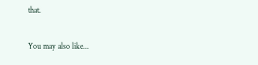that.

You may also like...